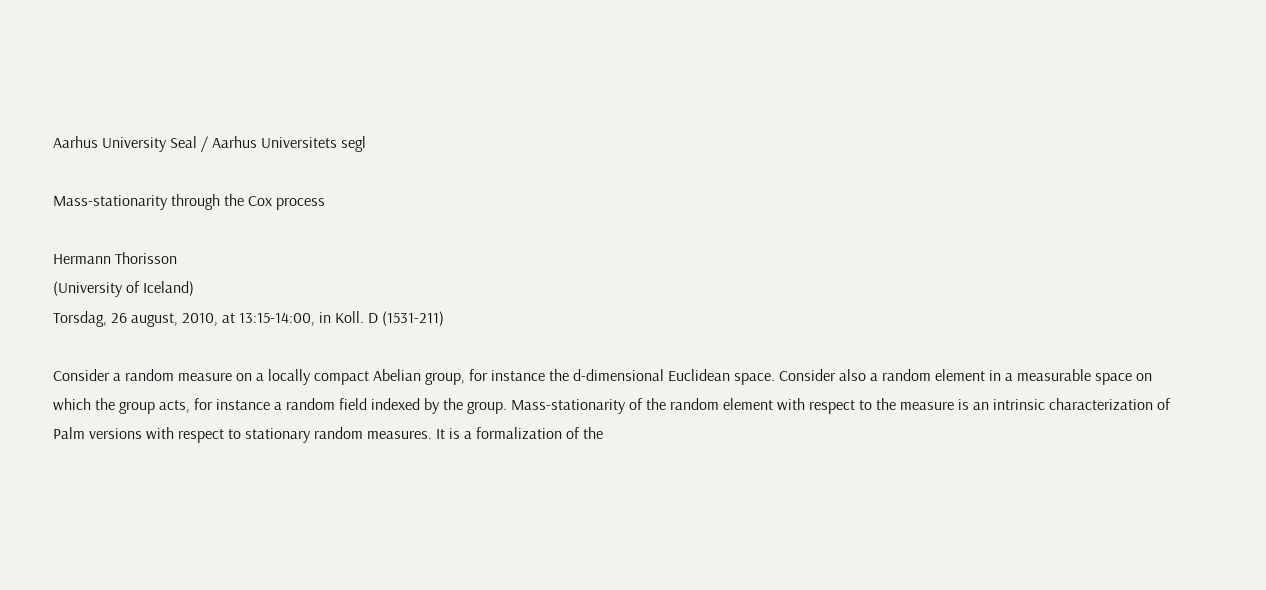Aarhus University Seal / Aarhus Universitets segl

Mass-stationarity through the Cox process

Hermann Thorisson
(University of Iceland)
Torsdag, 26 august, 2010, at 13:15-14:00, in Koll. D (1531-211)

Consider a random measure on a locally compact Abelian group, for instance the d-dimensional Euclidean space. Consider also a random element in a measurable space on which the group acts, for instance a random field indexed by the group. Mass-stationarity of the random element with respect to the measure is an intrinsic characterization of Palm versions with respect to stationary random measures. It is a formalization of the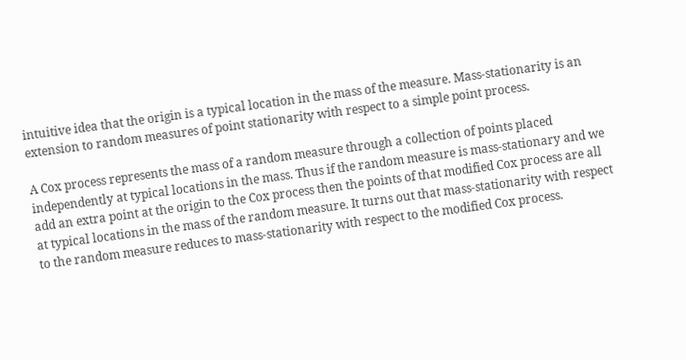intuitive idea that the origin is a typical location in the mass of the measure. Mass-stationarity is an extension to random measures of point stationarity with respect to a simple point process.

A Cox process represents the mass of a random measure through a collection of points placed independently at typical locations in the mass. Thus if the random measure is mass-stationary and we add an extra point at the origin to the Cox process then the points of that modified Cox process are all at typical locations in the mass of the random measure. It turns out that mass-stationarity with respect to the random measure reduces to mass-stationarity with respect to the modified Cox process.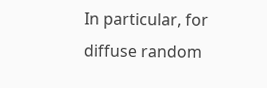In particular, for diffuse random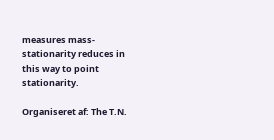measures mass-stationarity reduces in this way to point stationarity.

Organiseret af: The T.N.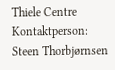Thiele Centre
Kontaktperson: Steen Thorbjørnsen